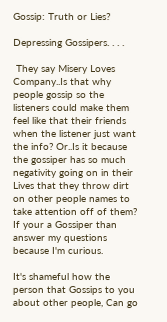Gossip: Truth or Lies?

Depressing Gossipers. . . .

 They say Misery Loves Company..Is that why people gossip so the listeners could make them feel like that their friends when the listener just want the info? Or..Is it because the gossiper has so much negativity going on in their Lives that they throw dirt on other people names to take attention off of them? If your a Gossiper than answer my questions because I'm curious.

It's shameful how the person that Gossips to you about other people, Can go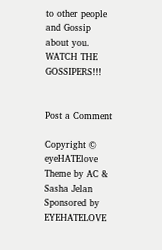to other people and Gossip about you. WATCH THE GOSSIPERS!!!


Post a Comment

Copyright © eyeHATElove
Theme by AC & Sasha Jelan Sponsored by EYEHATELOVE